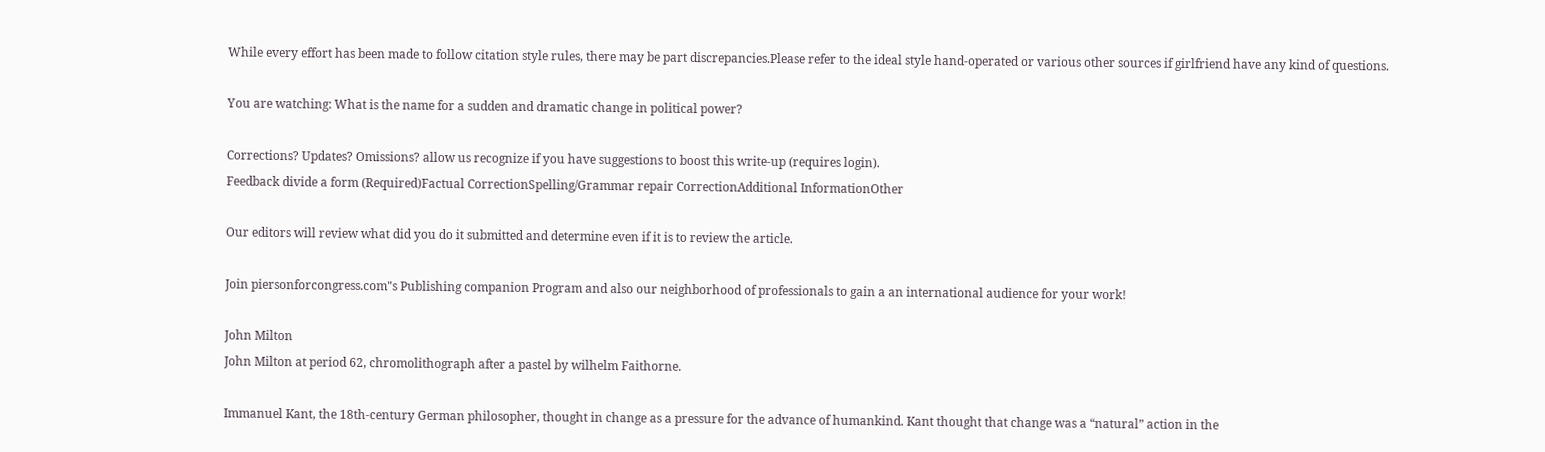While every effort has been made to follow citation style rules, there may be part discrepancies.Please refer to the ideal style hand-operated or various other sources if girlfriend have any kind of questions.

You are watching: What is the name for a sudden and dramatic change in political power?

Corrections? Updates? Omissions? allow us recognize if you have suggestions to boost this write-up (requires login).
Feedback divide a form (Required)Factual CorrectionSpelling/Grammar repair CorrectionAdditional InformationOther

Our editors will review what did you do it submitted and determine even if it is to review the article.

Join piersonforcongress.com"s Publishing companion Program and also our neighborhood of professionals to gain a an international audience for your work!

John Milton
John Milton at period 62, chromolithograph after a pastel by wilhelm Faithorne.

Immanuel Kant, the 18th-century German philosopher, thought in change as a pressure for the advance of humankind. Kant thought that change was a “natural” action in the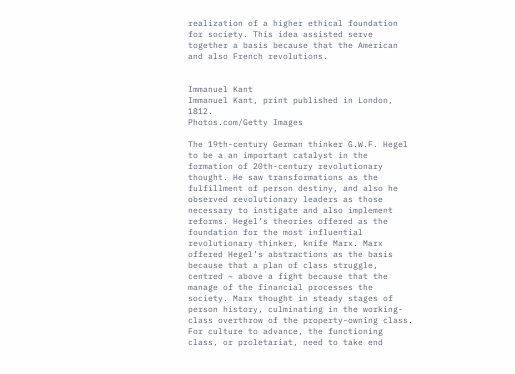realization of a higher ethical foundation for society. This idea assisted serve together a basis because that the American and also French revolutions.


Immanuel Kant
Immanuel Kant, print published in London, 1812.
Photos.com/Getty Images

The 19th-century German thinker G.W.F. Hegel to be a an important catalyst in the formation of 20th-century revolutionary thought. He saw transformations as the fulfillment of person destiny, and also he observed revolutionary leaders as those necessary to instigate and also implement reforms. Hegel’s theories offered as the foundation for the most influential revolutionary thinker, knife Marx. Marx offered Hegel’s abstractions as the basis because that a plan of class struggle, centred ~ above a fight because that the manage of the financial processes the society. Marx thought in steady stages of person history, culminating in the working-class overthrow of the property-owning class. For culture to advance, the functioning class, or proletariat, need to take end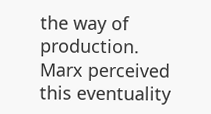the way of production. Marx perceived this eventuality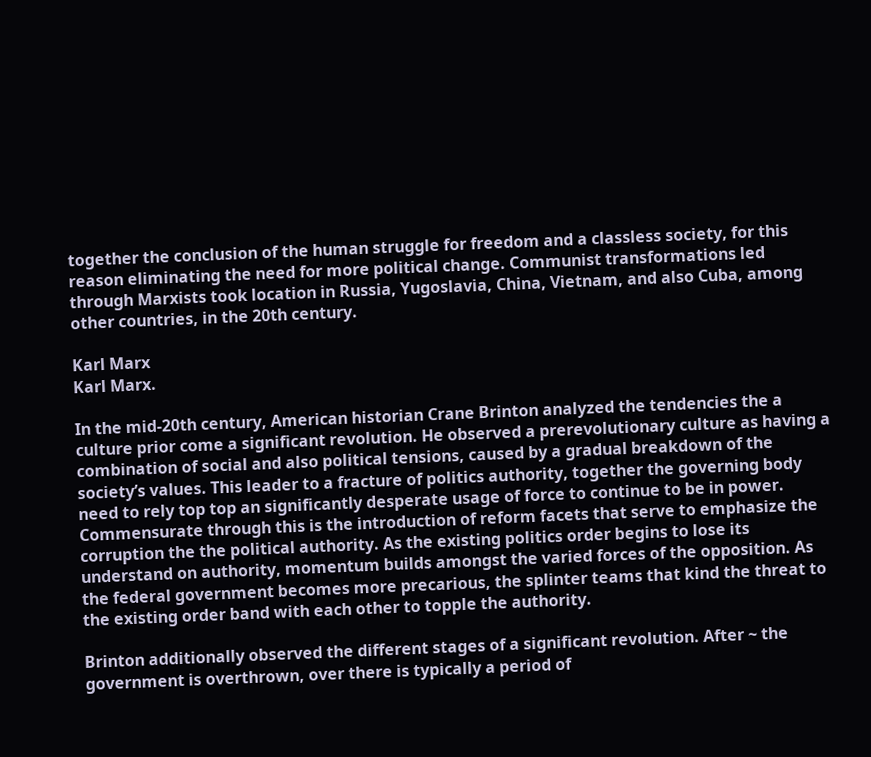together the conclusion of the human struggle for freedom and a classless society, for this reason eliminating the need for more political change. Communist transformations led through Marxists took location in Russia, Yugoslavia, China, Vietnam, and also Cuba, among other countries, in the 20th century.

Karl Marx
Karl Marx.

In the mid-20th century, American historian Crane Brinton analyzed the tendencies the a culture prior come a significant revolution. He observed a prerevolutionary culture as having a combination of social and also political tensions, caused by a gradual breakdown of the society’s values. This leader to a fracture of politics authority, together the governing body need to rely top top an significantly desperate usage of force to continue to be in power. Commensurate through this is the introduction of reform facets that serve to emphasize the corruption the the political authority. As the existing politics order begins to lose its understand on authority, momentum builds amongst the varied forces of the opposition. As the federal government becomes more precarious, the splinter teams that kind the threat to the existing order band with each other to topple the authority.

Brinton additionally observed the different stages of a significant revolution. After ~ the government is overthrown, over there is typically a period of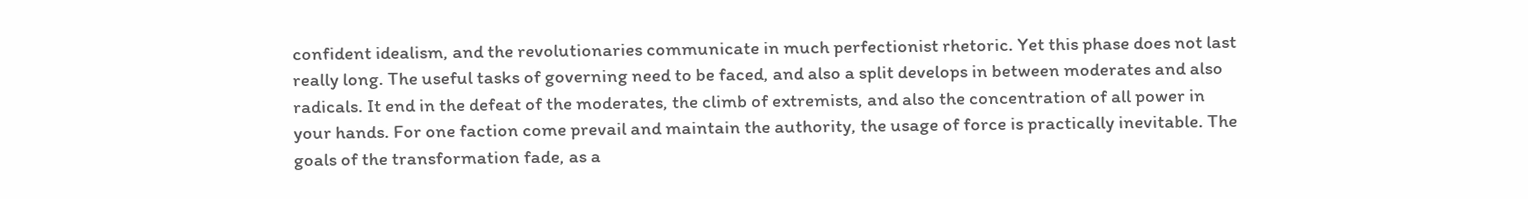confident idealism, and the revolutionaries communicate in much perfectionist rhetoric. Yet this phase does not last really long. The useful tasks of governing need to be faced, and also a split develops in between moderates and also radicals. It end in the defeat of the moderates, the climb of extremists, and also the concentration of all power in your hands. For one faction come prevail and maintain the authority, the usage of force is practically inevitable. The goals of the transformation fade, as a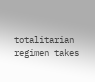totalitarian regimen takes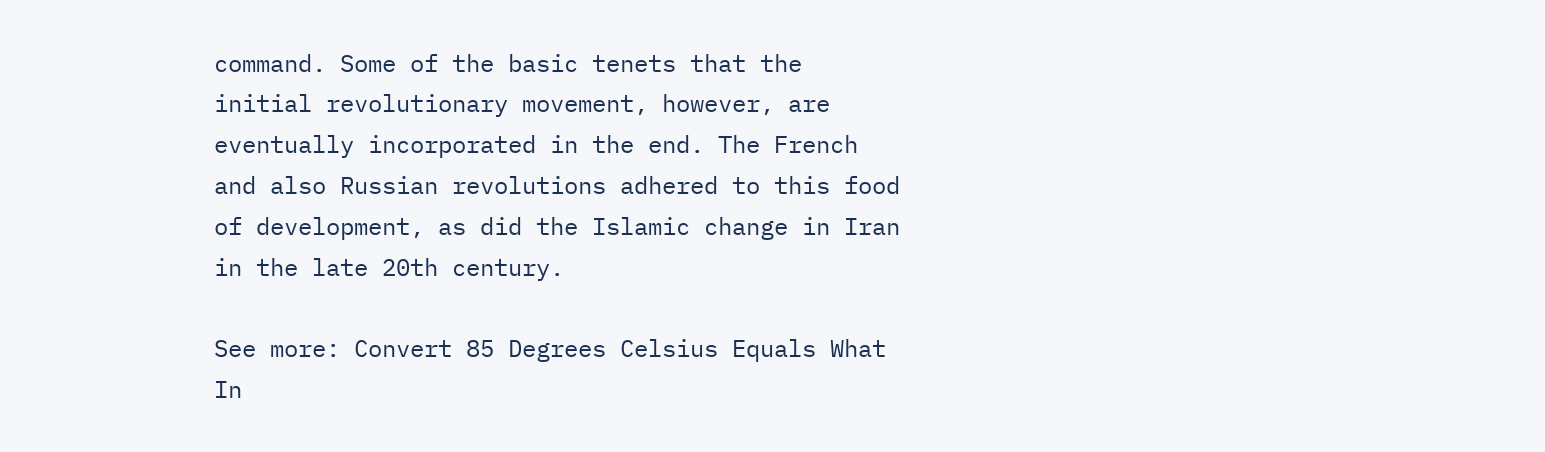command. Some of the basic tenets that the initial revolutionary movement, however, are eventually incorporated in the end. The French and also Russian revolutions adhered to this food of development, as did the Islamic change in Iran in the late 20th century.

See more: Convert 85 Degrees Celsius Equals What In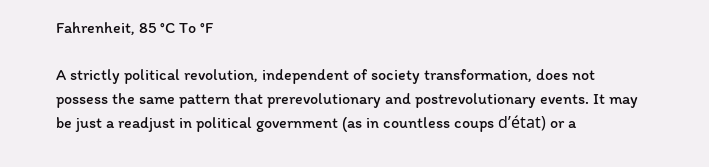Fahrenheit, 85 °C To °F

A strictly political revolution, independent of society transformation, does not possess the same pattern that prerevolutionary and postrevolutionary events. It may be just a readjust in political government (as in countless coups d’état) or a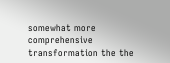somewhat more comprehensive transformation the the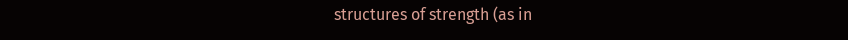structures of strength (as in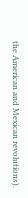the American and Mexican revolutions).